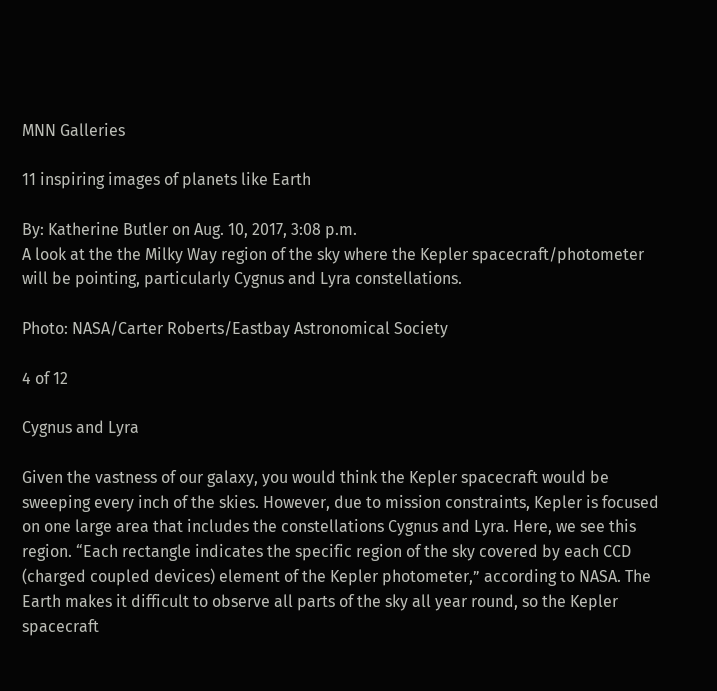MNN Galleries

11 inspiring images of planets like Earth

By: Katherine Butler on Aug. 10, 2017, 3:08 p.m.
A look at the the Milky Way region of the sky where the Kepler spacecraft/photometer will be pointing, particularly Cygnus and Lyra constellations.

Photo: NASA/Carter Roberts/Eastbay Astronomical Society

4 of 12

Cygnus and Lyra

Given the vastness of our galaxy, you would think the Kepler spacecraft would be sweeping every inch of the skies. However, due to mission constraints, Kepler is focused on one large area that includes the constellations Cygnus and Lyra. Here, we see this region. “Each rectangle indicates the specific region of the sky covered by each CCD (charged coupled devices) element of the Kepler photometer,” according to NASA. The Earth makes it difficult to observe all parts of the sky all year round, so the Kepler spacecraft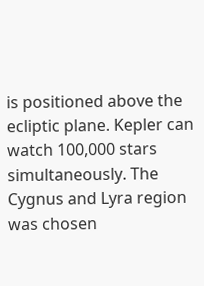is positioned above the ecliptic plane. Kepler can watch 100,000 stars simultaneously. The Cygnus and Lyra region was chosen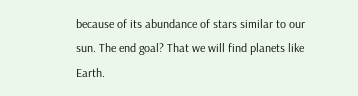because of its abundance of stars similar to our sun. The end goal? That we will find planets like Earth.